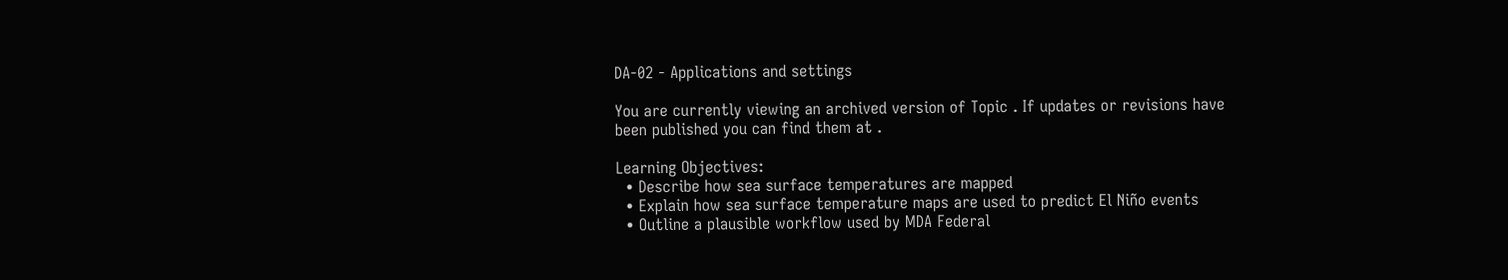DA-02 - Applications and settings

You are currently viewing an archived version of Topic . If updates or revisions have been published you can find them at .

Learning Objectives:
  • Describe how sea surface temperatures are mapped
  • Explain how sea surface temperature maps are used to predict El Niño events
  • Outline a plausible workflow used by MDA Federal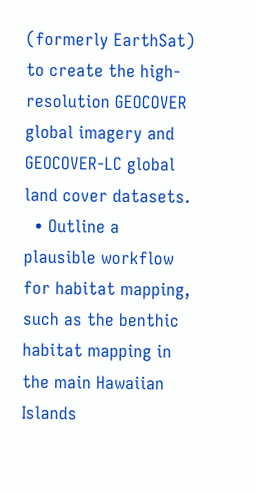(formerly EarthSat) to create the high-resolution GEOCOVER global imagery and GEOCOVER-LC global land cover datasets.
  • Outline a plausible workflow for habitat mapping, such as the benthic habitat mapping in the main Hawaiian Islands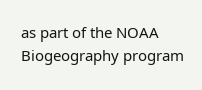as part of the NOAA Biogeography program